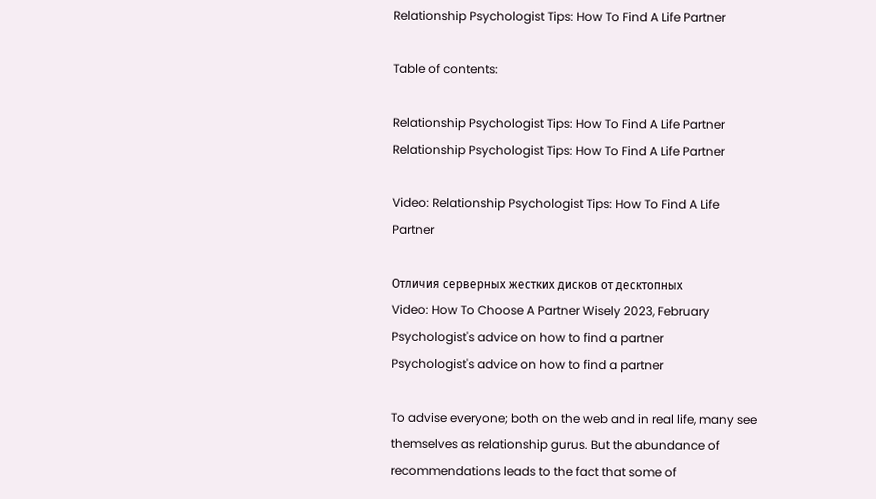Relationship Psychologist Tips: How To Find A Life Partner

Table of contents:

Relationship Psychologist Tips: How To Find A Life Partner
Relationship Psychologist Tips: How To Find A Life Partner

Video: Relationship Psychologist Tips: How To Find A Life Partner

Отличия серверных жестких дисков от десктопных
Video: How To Choose A Partner Wisely 2023, February
Psychologist's advice on how to find a partner
Psychologist's advice on how to find a partner

To advise everyone; both on the web and in real life, many see themselves as relationship gurus. But the abundance of recommendations leads to the fact that some of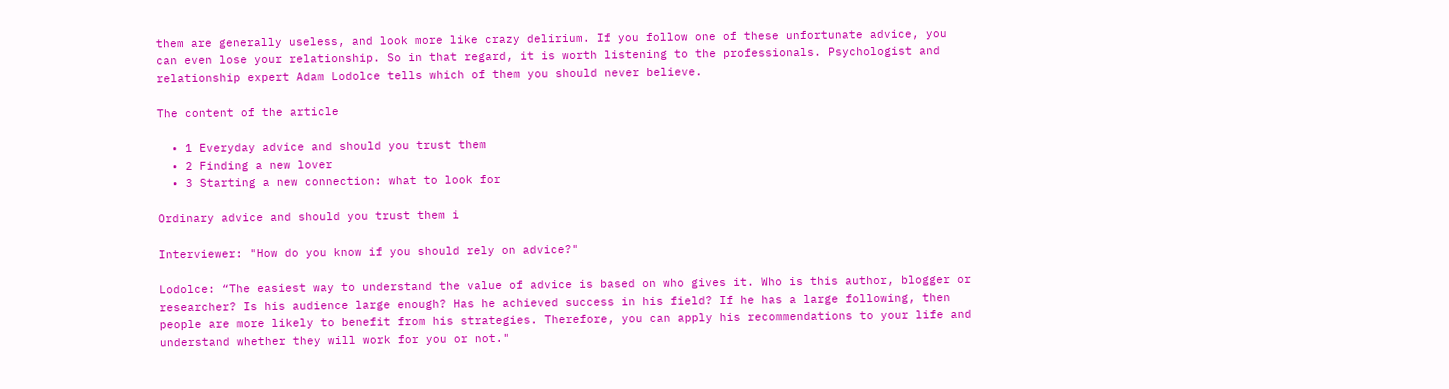them are generally useless, and look more like crazy delirium. If you follow one of these unfortunate advice, you can even lose your relationship. So in that regard, it is worth listening to the professionals. Psychologist and relationship expert Adam Lodolce tells which of them you should never believe.

The content of the article

  • 1 Everyday advice and should you trust them
  • 2 Finding a new lover
  • 3 Starting a new connection: what to look for

Ordinary advice and should you trust them i

Interviewer: "How do you know if you should rely on advice?"

Lodolce: “The easiest way to understand the value of advice is based on who gives it. Who is this author, blogger or researcher? Is his audience large enough? Has he achieved success in his field? If he has a large following, then people are more likely to benefit from his strategies. Therefore, you can apply his recommendations to your life and understand whether they will work for you or not."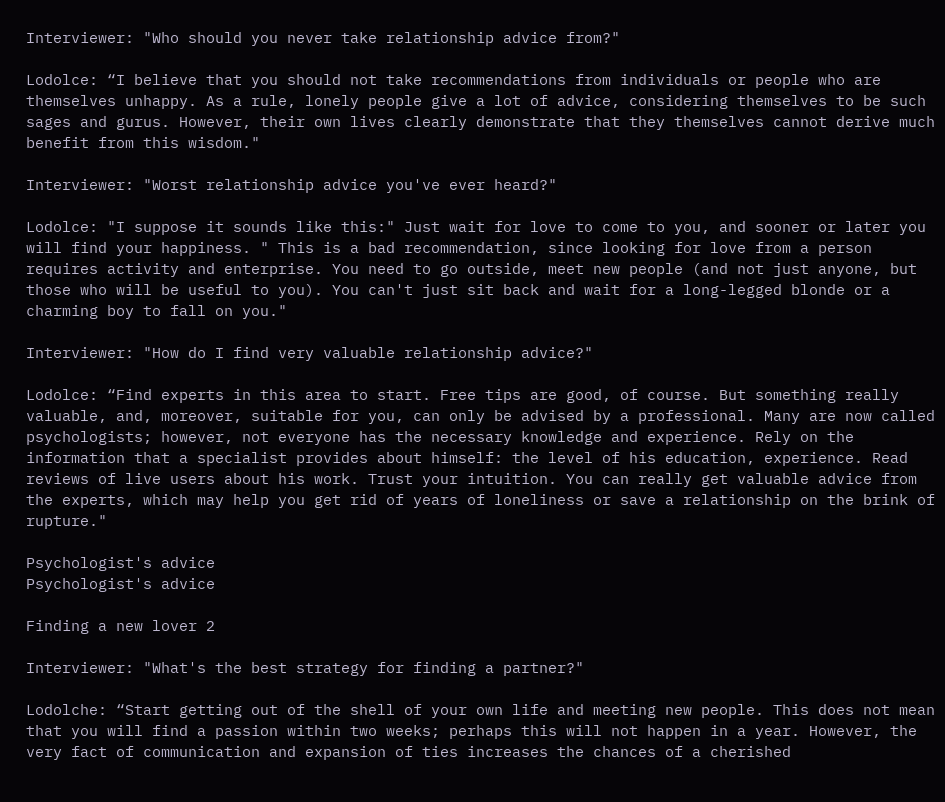Interviewer: "Who should you never take relationship advice from?"

Lodolce: “I believe that you should not take recommendations from individuals or people who are themselves unhappy. As a rule, lonely people give a lot of advice, considering themselves to be such sages and gurus. However, their own lives clearly demonstrate that they themselves cannot derive much benefit from this wisdom."

Interviewer: "Worst relationship advice you've ever heard?"

Lodolce: "I suppose it sounds like this:" Just wait for love to come to you, and sooner or later you will find your happiness. " This is a bad recommendation, since looking for love from a person requires activity and enterprise. You need to go outside, meet new people (and not just anyone, but those who will be useful to you). You can't just sit back and wait for a long-legged blonde or a charming boy to fall on you."

Interviewer: "How do I find very valuable relationship advice?"

Lodolce: “Find experts in this area to start. Free tips are good, of course. But something really valuable, and, moreover, suitable for you, can only be advised by a professional. Many are now called psychologists; however, not everyone has the necessary knowledge and experience. Rely on the information that a specialist provides about himself: the level of his education, experience. Read reviews of live users about his work. Trust your intuition. You can really get valuable advice from the experts, which may help you get rid of years of loneliness or save a relationship on the brink of rupture."

Psychologist's advice
Psychologist's advice

Finding a new lover 2

Interviewer: "What's the best strategy for finding a partner?"

Lodolche: “Start getting out of the shell of your own life and meeting new people. This does not mean that you will find a passion within two weeks; perhaps this will not happen in a year. However, the very fact of communication and expansion of ties increases the chances of a cherished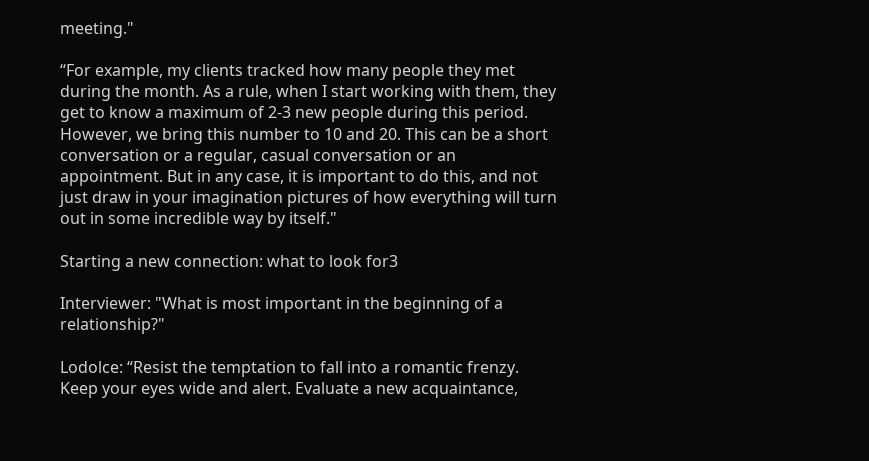meeting."

“For example, my clients tracked how many people they met during the month. As a rule, when I start working with them, they get to know a maximum of 2-3 new people during this period. However, we bring this number to 10 and 20. This can be a short conversation or a regular, casual conversation or an appointment. But in any case, it is important to do this, and not just draw in your imagination pictures of how everything will turn out in some incredible way by itself."

Starting a new connection: what to look for3

Interviewer: "What is most important in the beginning of a relationship?"

Lodolce: “Resist the temptation to fall into a romantic frenzy. Keep your eyes wide and alert. Evaluate a new acquaintance,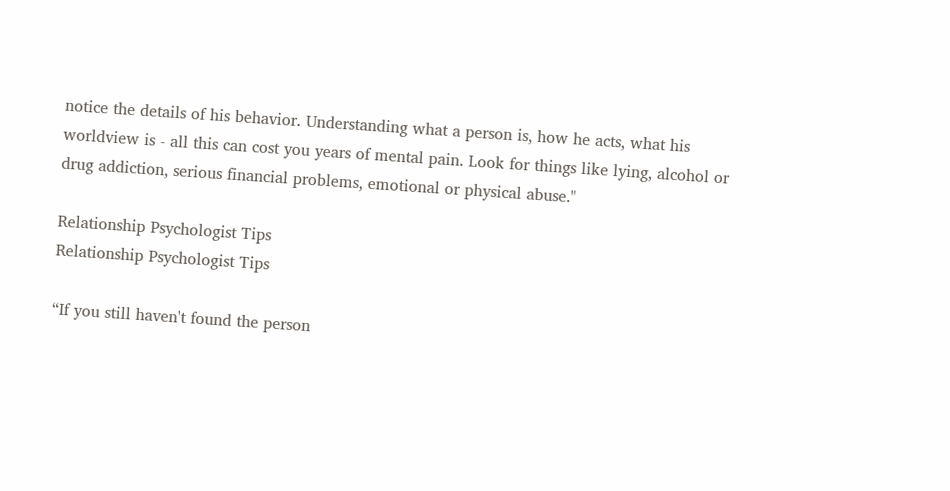notice the details of his behavior. Understanding what a person is, how he acts, what his worldview is - all this can cost you years of mental pain. Look for things like lying, alcohol or drug addiction, serious financial problems, emotional or physical abuse."

Relationship Psychologist Tips
Relationship Psychologist Tips

“If you still haven't found the person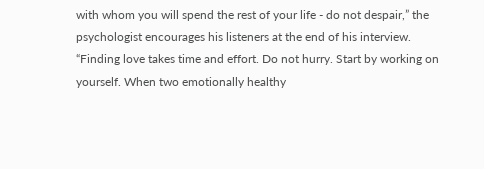with whom you will spend the rest of your life - do not despair,” the psychologist encourages his listeners at the end of his interview. “Finding love takes time and effort. Do not hurry. Start by working on yourself. When two emotionally healthy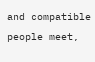and compatible people meet,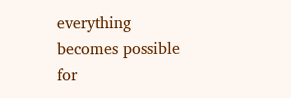everything becomes possible for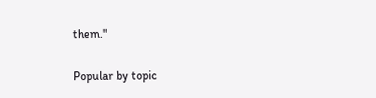them."

Popular by topic